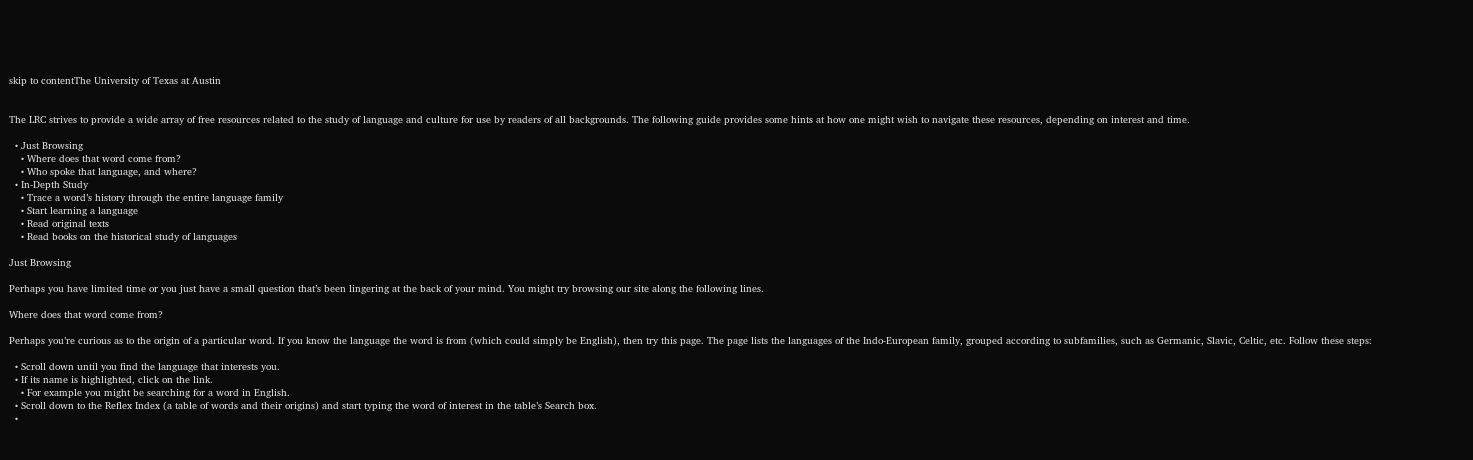skip to contentThe University of Texas at Austin


The LRC strives to provide a wide array of free resources related to the study of language and culture for use by readers of all backgrounds. The following guide provides some hints at how one might wish to navigate these resources, depending on interest and time.

  • Just Browsing
    • Where does that word come from?
    • Who spoke that language, and where?
  • In-Depth Study
    • Trace a word’s history through the entire language family
    • Start learning a language
    • Read original texts
    • Read books on the historical study of languages

Just Browsing

Perhaps you have limited time or you just have a small question that’s been lingering at the back of your mind. You might try browsing our site along the following lines.

Where does that word come from?

Perhaps you’re curious as to the origin of a particular word. If you know the language the word is from (which could simply be English), then try this page. The page lists the languages of the Indo-European family, grouped according to subfamilies, such as Germanic, Slavic, Celtic, etc. Follow these steps:

  • Scroll down until you find the language that interests you.
  • If its name is highlighted, click on the link.
    • For example you might be searching for a word in English.
  • Scroll down to the Reflex Index (a table of words and their origins) and start typing the word of interest in the table’s Search box.
  •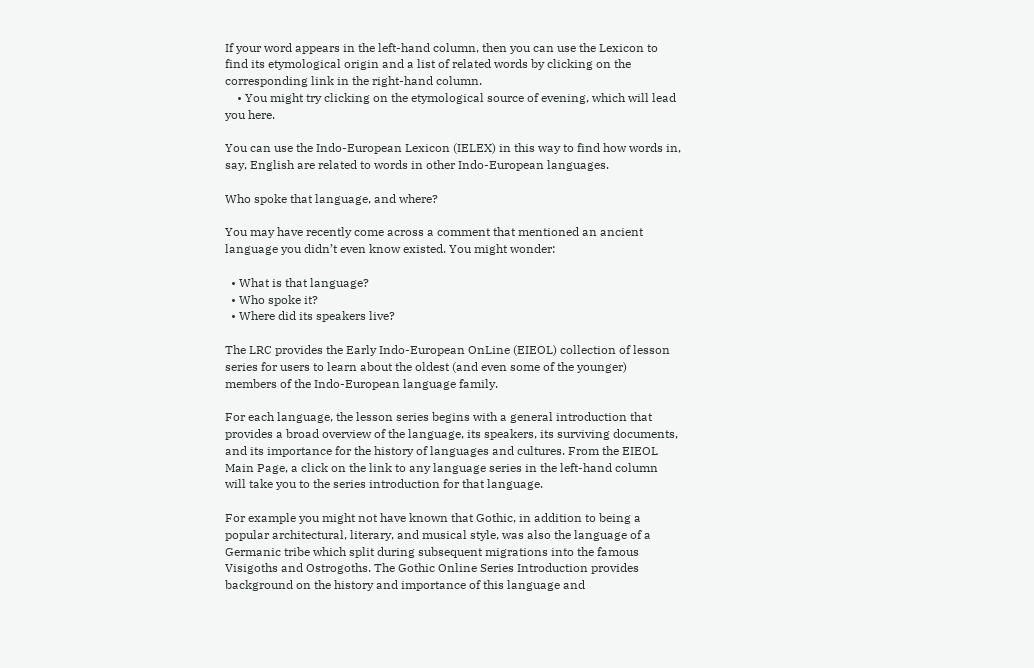If your word appears in the left-hand column, then you can use the Lexicon to find its etymological origin and a list of related words by clicking on the corresponding link in the right-hand column.
    • You might try clicking on the etymological source of evening, which will lead you here.

You can use the Indo-European Lexicon (IELEX) in this way to find how words in, say, English are related to words in other Indo-European languages.

Who spoke that language, and where?

You may have recently come across a comment that mentioned an ancient language you didn’t even know existed. You might wonder:

  • What is that language?
  • Who spoke it?
  • Where did its speakers live?

The LRC provides the Early Indo-European OnLine (EIEOL) collection of lesson series for users to learn about the oldest (and even some of the younger) members of the Indo-European language family.

For each language, the lesson series begins with a general introduction that provides a broad overview of the language, its speakers, its surviving documents, and its importance for the history of languages and cultures. From the EIEOL Main Page, a click on the link to any language series in the left-hand column will take you to the series introduction for that language.

For example you might not have known that Gothic, in addition to being a popular architectural, literary, and musical style, was also the language of a Germanic tribe which split during subsequent migrations into the famous Visigoths and Ostrogoths. The Gothic Online Series Introduction provides background on the history and importance of this language and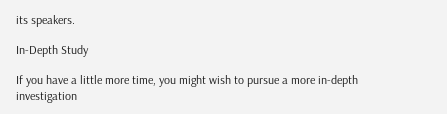its speakers.

In-Depth Study

If you have a little more time, you might wish to pursue a more in-depth investigation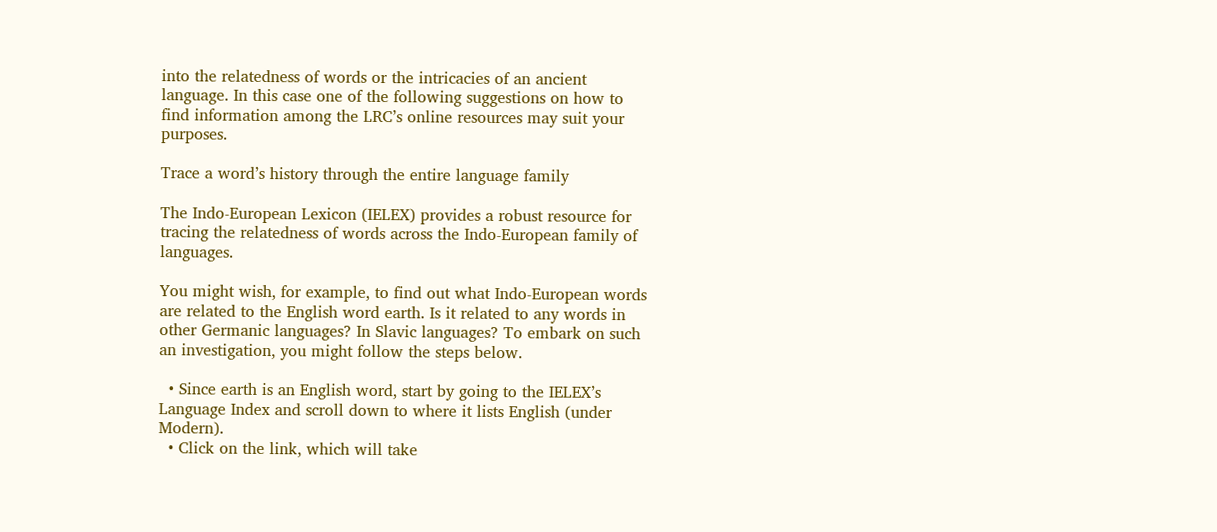into the relatedness of words or the intricacies of an ancient language. In this case one of the following suggestions on how to find information among the LRC’s online resources may suit your purposes.

Trace a word’s history through the entire language family

The Indo-European Lexicon (IELEX) provides a robust resource for tracing the relatedness of words across the Indo-European family of languages.

You might wish, for example, to find out what Indo-European words are related to the English word earth. Is it related to any words in other Germanic languages? In Slavic languages? To embark on such an investigation, you might follow the steps below.

  • Since earth is an English word, start by going to the IELEX’s Language Index and scroll down to where it lists English (under Modern).
  • Click on the link, which will take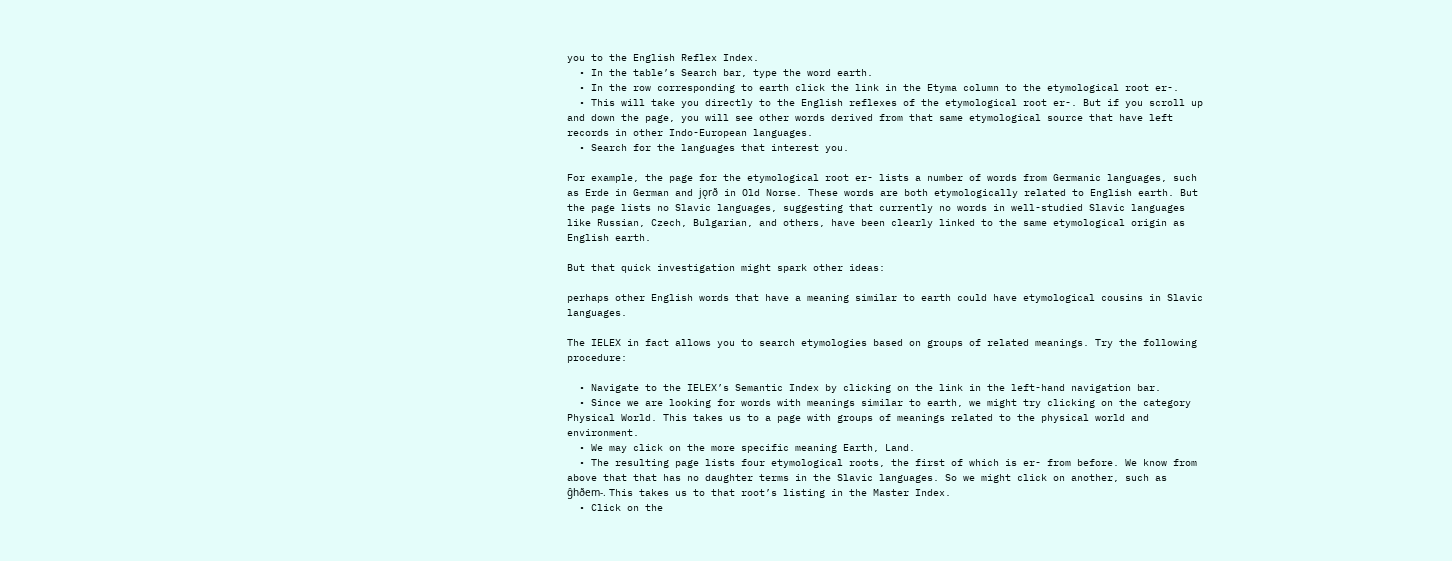you to the English Reflex Index.
  • In the table’s Search bar, type the word earth.
  • In the row corresponding to earth click the link in the Etyma column to the etymological root er-.
  • This will take you directly to the English reflexes of the etymological root er-. But if you scroll up and down the page, you will see other words derived from that same etymological source that have left records in other Indo-European languages.
  • Search for the languages that interest you.

For example, the page for the etymological root er- lists a number of words from Germanic languages, such as Erde in German and jǫrð in Old Norse. These words are both etymologically related to English earth. But the page lists no Slavic languages, suggesting that currently no words in well-studied Slavic languages like Russian, Czech, Bulgarian, and others, have been clearly linked to the same etymological origin as English earth.

But that quick investigation might spark other ideas:

perhaps other English words that have a meaning similar to earth could have etymological cousins in Slavic languages.

The IELEX in fact allows you to search etymologies based on groups of related meanings. Try the following procedure:

  • Navigate to the IELEX’s Semantic Index by clicking on the link in the left-hand navigation bar.
  • Since we are looking for words with meanings similar to earth, we might try clicking on the category Physical World. This takes us to a page with groups of meanings related to the physical world and environment.
  • We may click on the more specific meaning Earth, Land.
  • The resulting page lists four etymological roots, the first of which is er- from before. We know from above that that has no daughter terms in the Slavic languages. So we might click on another, such as g̑hðem-. This takes us to that root’s listing in the Master Index.
  • Click on the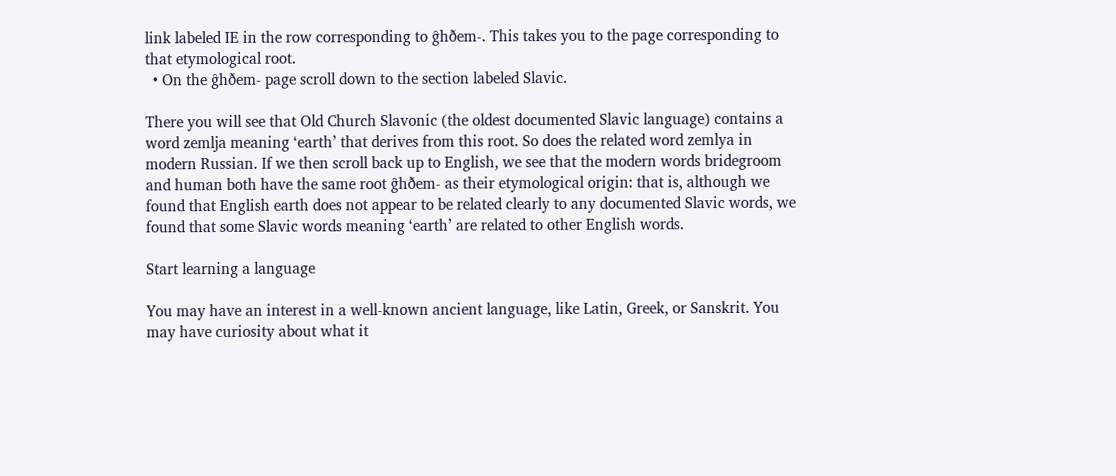link labeled IE in the row corresponding to g̑hðem-. This takes you to the page corresponding to that etymological root.
  • On the g̑hðem- page scroll down to the section labeled Slavic.

There you will see that Old Church Slavonic (the oldest documented Slavic language) contains a word zemlja meaning ‘earth’ that derives from this root. So does the related word zemlya in modern Russian. If we then scroll back up to English, we see that the modern words bridegroom and human both have the same root g̑hðem- as their etymological origin: that is, although we found that English earth does not appear to be related clearly to any documented Slavic words, we found that some Slavic words meaning ‘earth’ are related to other English words.

Start learning a language

You may have an interest in a well-known ancient language, like Latin, Greek, or Sanskrit. You may have curiosity about what it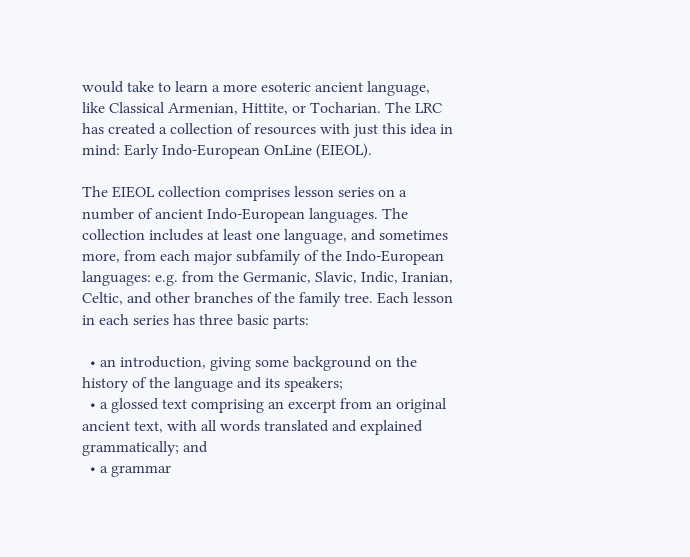would take to learn a more esoteric ancient language, like Classical Armenian, Hittite, or Tocharian. The LRC has created a collection of resources with just this idea in mind: Early Indo-European OnLine (EIEOL).

The EIEOL collection comprises lesson series on a number of ancient Indo-European languages. The collection includes at least one language, and sometimes more, from each major subfamily of the Indo-European languages: e.g. from the Germanic, Slavic, Indic, Iranian, Celtic, and other branches of the family tree. Each lesson in each series has three basic parts:

  • an introduction, giving some background on the history of the language and its speakers;
  • a glossed text comprising an excerpt from an original ancient text, with all words translated and explained grammatically; and
  • a grammar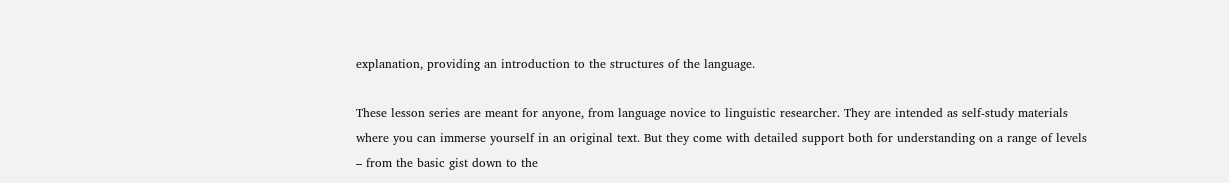explanation, providing an introduction to the structures of the language.

These lesson series are meant for anyone, from language novice to linguistic researcher. They are intended as self-study materials where you can immerse yourself in an original text. But they come with detailed support both for understanding on a range of levels – from the basic gist down to the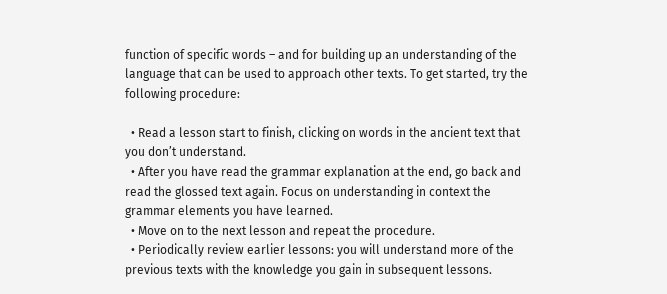function of specific words – and for building up an understanding of the language that can be used to approach other texts. To get started, try the following procedure:

  • Read a lesson start to finish, clicking on words in the ancient text that you don’t understand.
  • After you have read the grammar explanation at the end, go back and read the glossed text again. Focus on understanding in context the grammar elements you have learned.
  • Move on to the next lesson and repeat the procedure.
  • Periodically review earlier lessons: you will understand more of the previous texts with the knowledge you gain in subsequent lessons.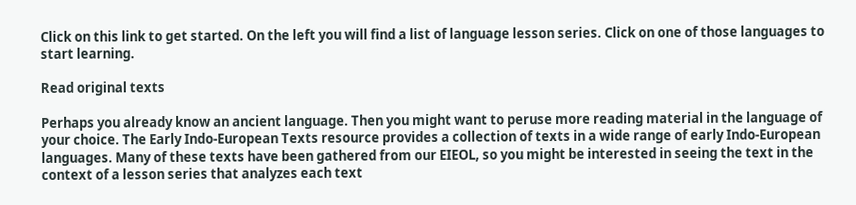Click on this link to get started. On the left you will find a list of language lesson series. Click on one of those languages to start learning.

Read original texts

Perhaps you already know an ancient language. Then you might want to peruse more reading material in the language of your choice. The Early Indo-European Texts resource provides a collection of texts in a wide range of early Indo-European languages. Many of these texts have been gathered from our EIEOL, so you might be interested in seeing the text in the context of a lesson series that analyzes each text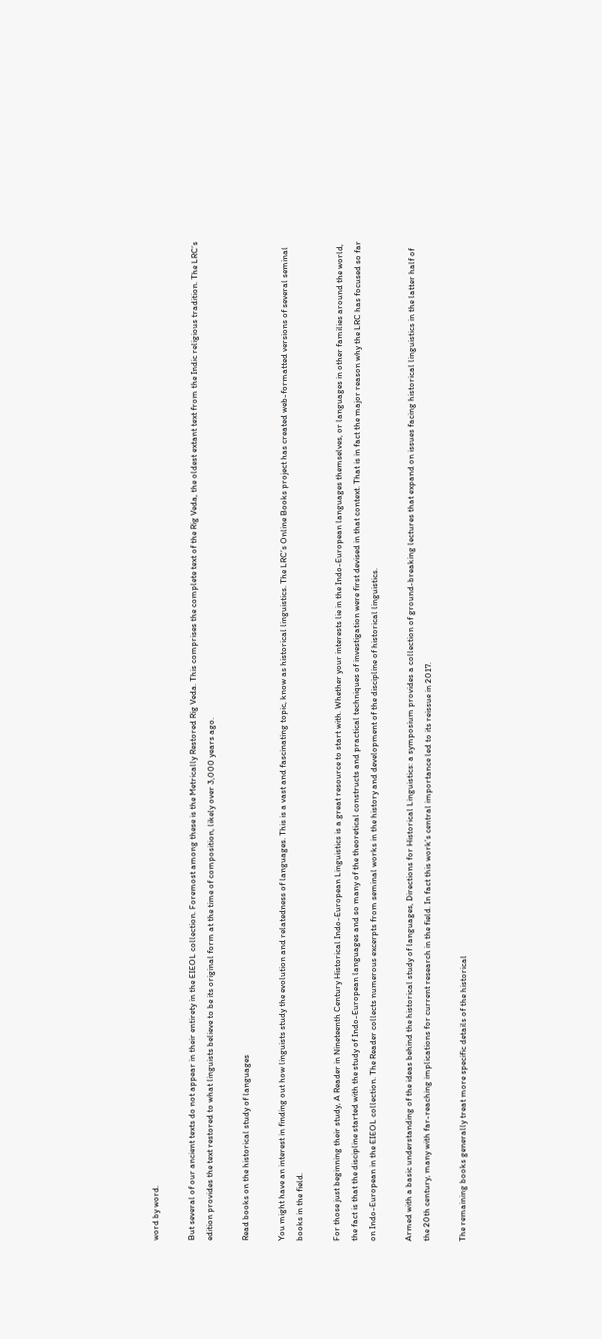word by word.

But several of our ancient texts do not appear in their entirety in the EIEOL collection. Foremost among these is the Metrically Restored Rig Veda. This comprises the complete text of the Rig Veda, the oldest extant text from the Indic religious tradition. The LRC’s edition provides the text restored to what linguists believe to be its original form at the time of composition, likely over 3,000 years ago.

Read books on the historical study of languages

You might have an interest in finding out how linguists study the evolution and relatedness of languages. This is a vast and fascinating topic, know as historical linguistics. The LRC’s Online Books project has created web-formatted versions of several seminal books in the field.

For those just beginning their study, A Reader in Nineteenth Century Historical Indo-European Linguistics is a great resource to start with. Whether your interests lie in the Indo-European languages themselves, or languages in other families around the world, the fact is that the discipline started with the study of Indo-European languages and so many of the theoretical constructs and practical techniques of investigation were first devised in that context. That is in fact the major reason why the LRC has focused so far on Indo-European in the EIEOL collection. The Reader collects numerous excerpts from seminal works in the history and development of the discipline of historical linguistics.

Armed with a basic understanding of the ideas behind the historical study of languages, Directions for Historical Linguistics: a symposium provides a collection of ground-breaking lectures that expand on issues facing historical linguistics in the latter half of the 20th century, many with far-reaching implications for current research in the field. In fact this work’s central importance led to its reissue in 2017.

The remaining books generally treat more specific details of the historical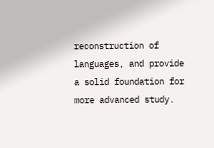reconstruction of languages, and provide a solid foundation for more advanced study.